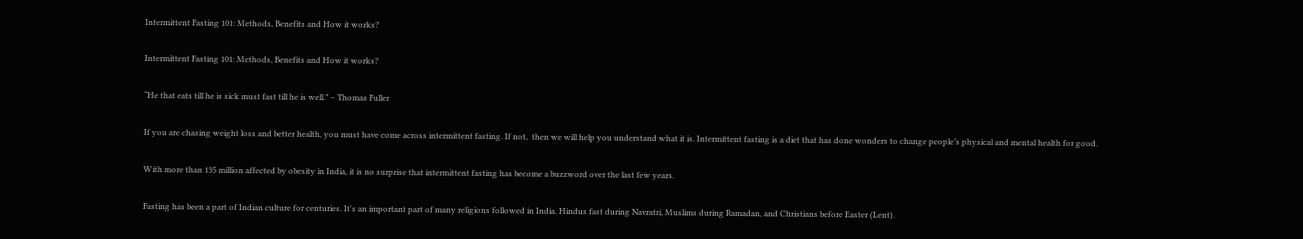Intermittent Fasting 101: Methods, Benefits and How it works?

Intermittent Fasting 101: Methods, Benefits and How it works?

“He that eats till he is sick must fast till he is well.” – Thomas Fuller

If you are chasing weight loss and better health, you must have come across intermittent fasting. If not,  then we will help you understand what it is. Intermittent fasting is a diet that has done wonders to change people’s physical and mental health for good.

With more than 135 million affected by obesity in India, it is no surprise that intermittent fasting has become a buzzword over the last few years.

Fasting has been a part of Indian culture for centuries. It's an important part of many religions followed in India. Hindus fast during Navratri, Muslims during Ramadan, and Christians before Easter (Lent).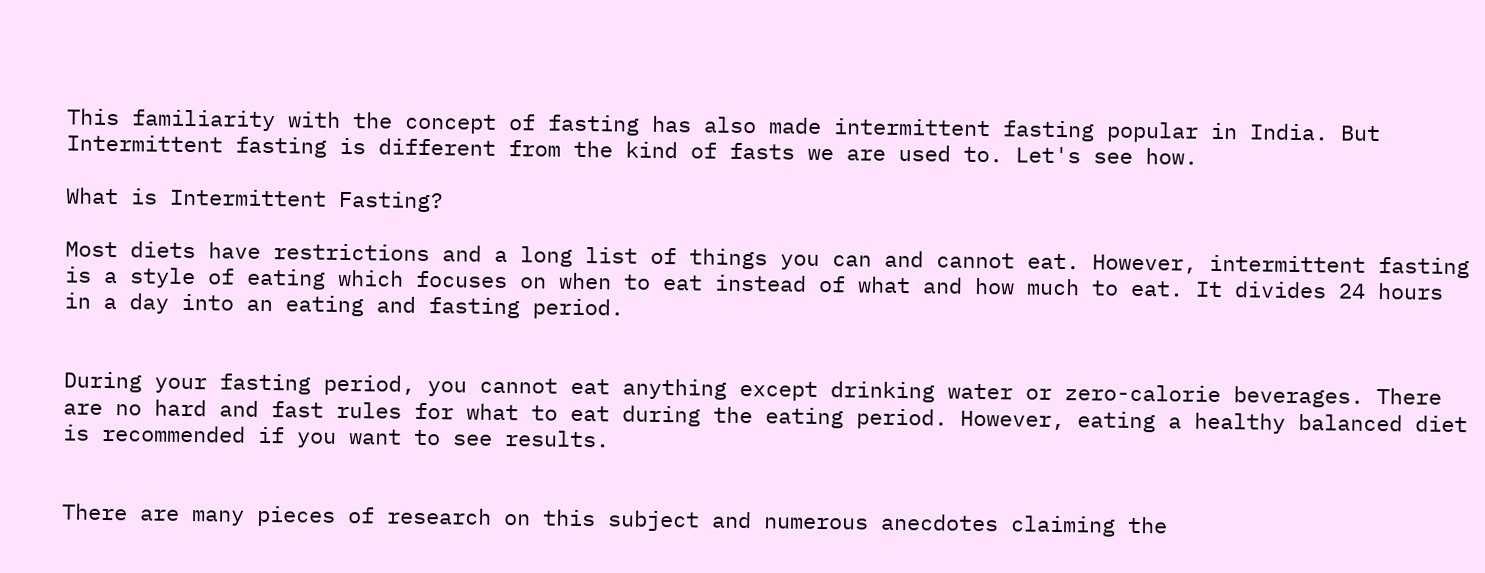This familiarity with the concept of fasting has also made intermittent fasting popular in India. But Intermittent fasting is different from the kind of fasts we are used to. Let's see how.

What is Intermittent Fasting?

Most diets have restrictions and a long list of things you can and cannot eat. However, intermittent fasting is a style of eating which focuses on when to eat instead of what and how much to eat. It divides 24 hours in a day into an eating and fasting period.


During your fasting period, you cannot eat anything except drinking water or zero-calorie beverages. There are no hard and fast rules for what to eat during the eating period. However, eating a healthy balanced diet is recommended if you want to see results.


There are many pieces of research on this subject and numerous anecdotes claiming the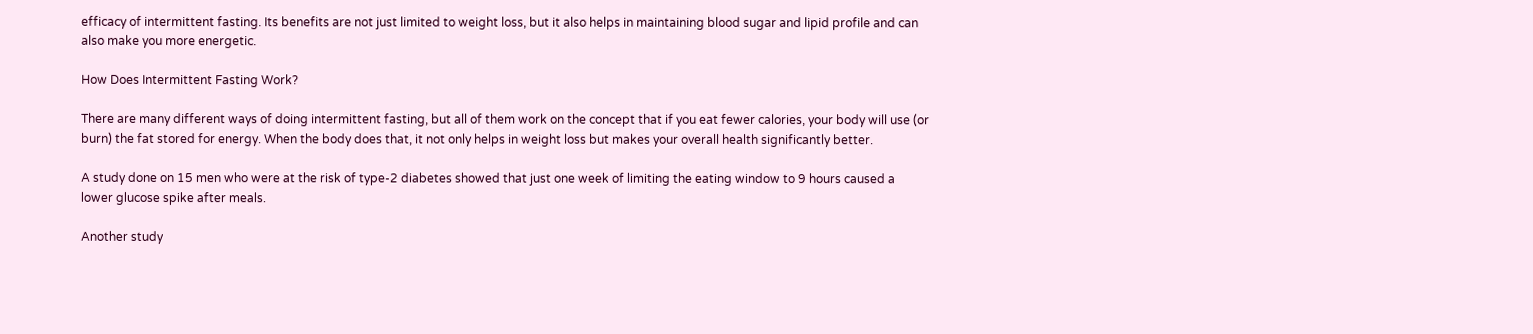efficacy of intermittent fasting. Its benefits are not just limited to weight loss, but it also helps in maintaining blood sugar and lipid profile and can also make you more energetic.

How Does Intermittent Fasting Work?

There are many different ways of doing intermittent fasting, but all of them work on the concept that if you eat fewer calories, your body will use (or burn) the fat stored for energy. When the body does that, it not only helps in weight loss but makes your overall health significantly better.

A study done on 15 men who were at the risk of type-2 diabetes showed that just one week of limiting the eating window to 9 hours caused a lower glucose spike after meals.

Another study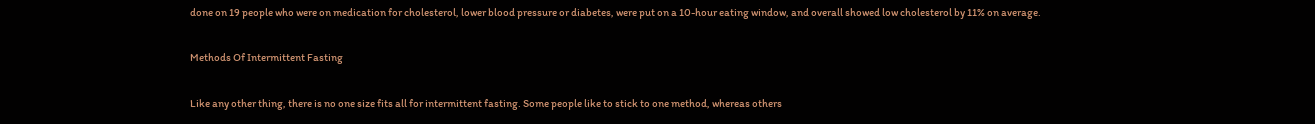done on 19 people who were on medication for cholesterol, lower blood pressure or diabetes, were put on a 10-hour eating window, and overall showed low cholesterol by 11% on average.

Methods Of Intermittent Fasting

Like any other thing, there is no one size fits all for intermittent fasting. Some people like to stick to one method, whereas others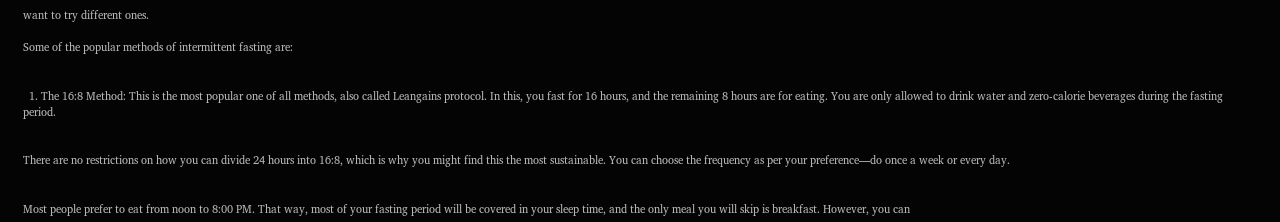want to try different ones.

Some of the popular methods of intermittent fasting are:


  1. The 16:8 Method: This is the most popular one of all methods, also called Leangains protocol. In this, you fast for 16 hours, and the remaining 8 hours are for eating. You are only allowed to drink water and zero-calorie beverages during the fasting period.


There are no restrictions on how you can divide 24 hours into 16:8, which is why you might find this the most sustainable. You can choose the frequency as per your preference—do once a week or every day.


Most people prefer to eat from noon to 8:00 PM. That way, most of your fasting period will be covered in your sleep time, and the only meal you will skip is breakfast. However, you can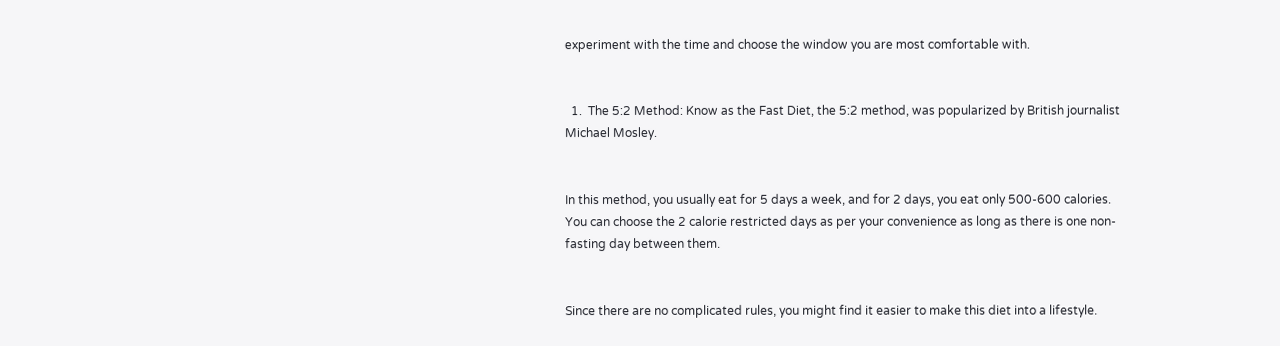experiment with the time and choose the window you are most comfortable with.


  1.  The 5:2 Method: Know as the Fast Diet, the 5:2 method, was popularized by British journalist Michael Mosley.


In this method, you usually eat for 5 days a week, and for 2 days, you eat only 500-600 calories. You can choose the 2 calorie restricted days as per your convenience as long as there is one non-fasting day between them.


Since there are no complicated rules, you might find it easier to make this diet into a lifestyle.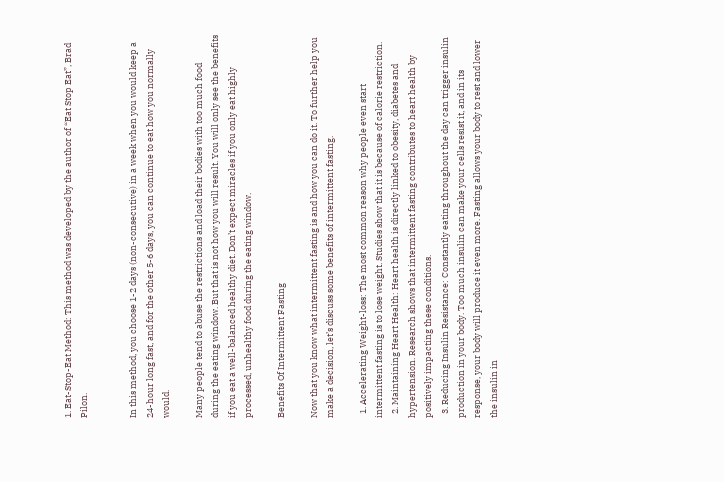1. Eat-Stop-Eat Method: This method was developed by the author of “Eat Stop Eat”, Brad Pilon.


In this method, you choose 1-2 days (non-consecutive) in a week when you would keep a 24-hour long fast, and for the other 5-6 days, you can continue to eat how you normally would.

Many people tend to abuse the restrictions and load their bodies with too much food during the eating window. But that is not how you will result. You will only see the benefits if you eat a well-balanced healthy diet. Don’t expect miracles if you only eat highly processed, unhealthy food during the eating window.

Benefits Of Intermittent Fasting

Now that you know what intermittent fasting is and how you can do it. To further help you make a decision, let’s discuss some benefits of intermittent fasting.

  1. Accelerating Weight-loss: The most common reason why people even start intermittent fasting is to lose weight. Studies show that it is because of calorie restriction.
  2. Maintaining Heart Health: Heart health is directly linked to obesity, diabetes and hypertension. Research shows that intermittent fasting contributes to heart health by positively impacting these conditions.
  3. Reducing Insulin Resistance: Constantly eating throughout the day can trigger insulin production in your body. Too much insulin can make your cells resist it, and in its response, your body will produce it even more. Fasting allows your body to rest and lower the insulin in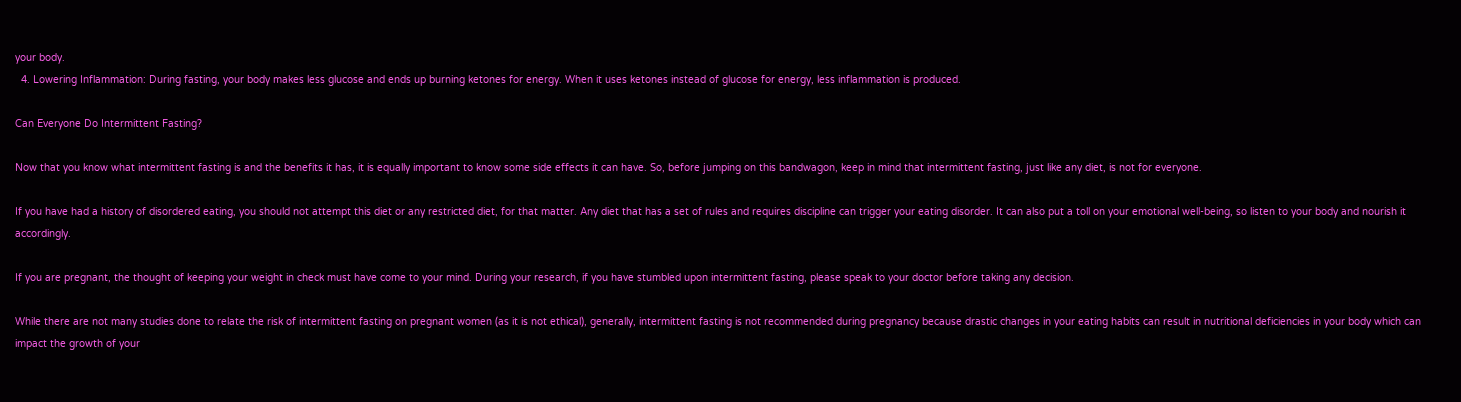your body.
  4. Lowering Inflammation: During fasting, your body makes less glucose and ends up burning ketones for energy. When it uses ketones instead of glucose for energy, less inflammation is produced.

Can Everyone Do Intermittent Fasting?

Now that you know what intermittent fasting is and the benefits it has, it is equally important to know some side effects it can have. So, before jumping on this bandwagon, keep in mind that intermittent fasting, just like any diet, is not for everyone.

If you have had a history of disordered eating, you should not attempt this diet or any restricted diet, for that matter. Any diet that has a set of rules and requires discipline can trigger your eating disorder. It can also put a toll on your emotional well-being, so listen to your body and nourish it accordingly.

If you are pregnant, the thought of keeping your weight in check must have come to your mind. During your research, if you have stumbled upon intermittent fasting, please speak to your doctor before taking any decision.

While there are not many studies done to relate the risk of intermittent fasting on pregnant women (as it is not ethical), generally, intermittent fasting is not recommended during pregnancy because drastic changes in your eating habits can result in nutritional deficiencies in your body which can impact the growth of your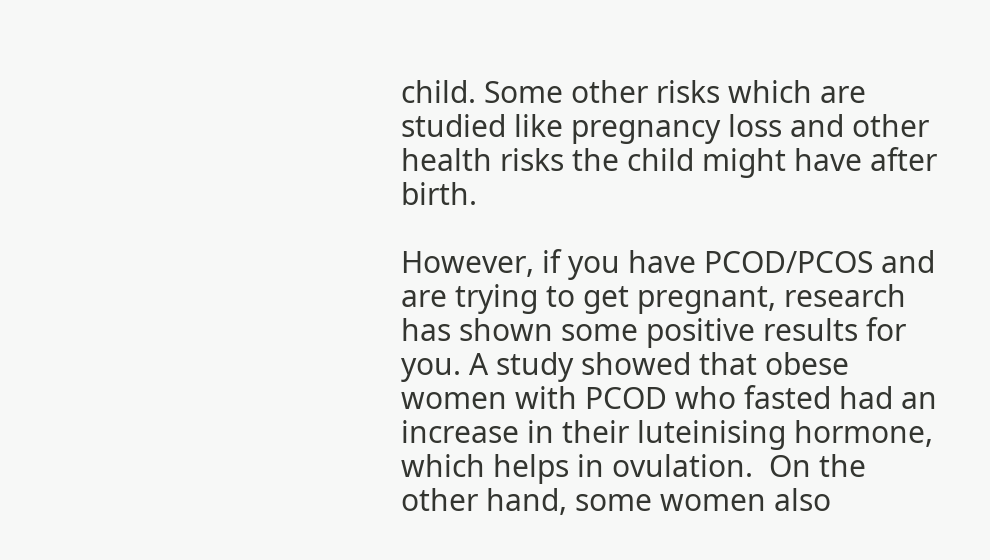child. Some other risks which are studied like pregnancy loss and other health risks the child might have after birth.

However, if you have PCOD/PCOS and are trying to get pregnant, research has shown some positive results for you. A study showed that obese women with PCOD who fasted had an increase in their luteinising hormone, which helps in ovulation.  On the other hand, some women also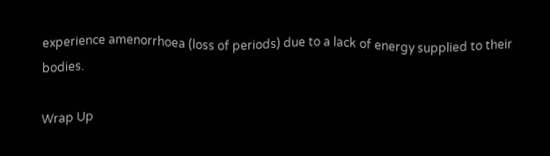experience amenorrhoea (loss of periods) due to a lack of energy supplied to their bodies.

Wrap Up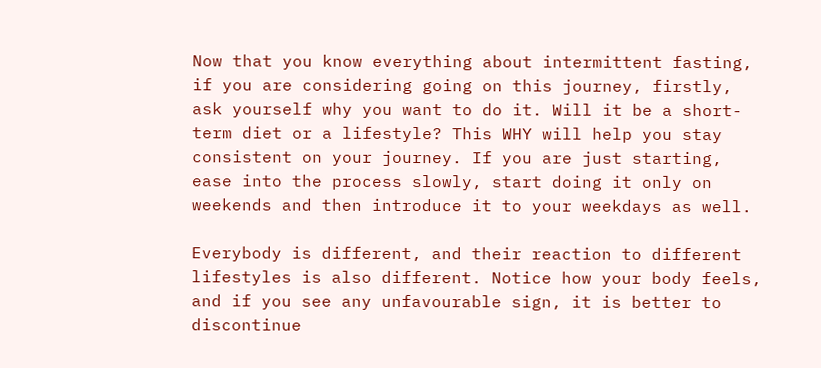Now that you know everything about intermittent fasting, if you are considering going on this journey, firstly, ask yourself why you want to do it. Will it be a short-term diet or a lifestyle? This WHY will help you stay consistent on your journey. If you are just starting, ease into the process slowly, start doing it only on weekends and then introduce it to your weekdays as well.

Everybody is different, and their reaction to different lifestyles is also different. Notice how your body feels, and if you see any unfavourable sign, it is better to discontinue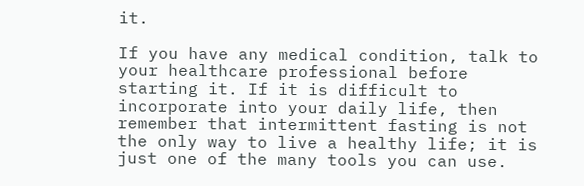it.

If you have any medical condition, talk to your healthcare professional before starting it. If it is difficult to incorporate into your daily life, then remember that intermittent fasting is not the only way to live a healthy life; it is just one of the many tools you can use.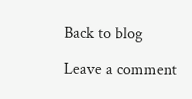Back to blog

Leave a comment